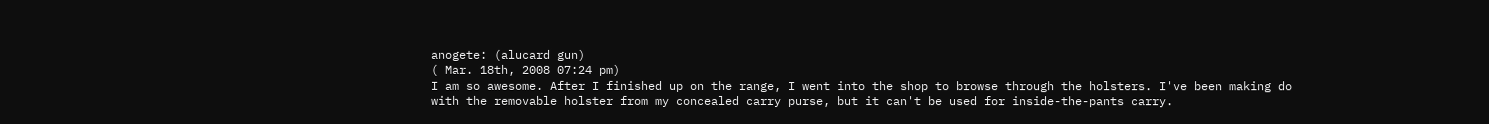anogete: (alucard gun)
( Mar. 18th, 2008 07:24 pm)
I am so awesome. After I finished up on the range, I went into the shop to browse through the holsters. I've been making do with the removable holster from my concealed carry purse, but it can't be used for inside-the-pants carry.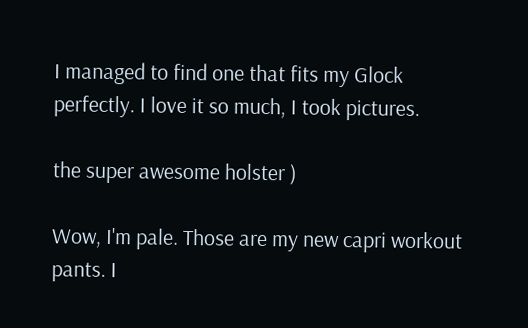I managed to find one that fits my Glock perfectly. I love it so much, I took pictures.

the super awesome holster )

Wow, I'm pale. Those are my new capri workout pants. I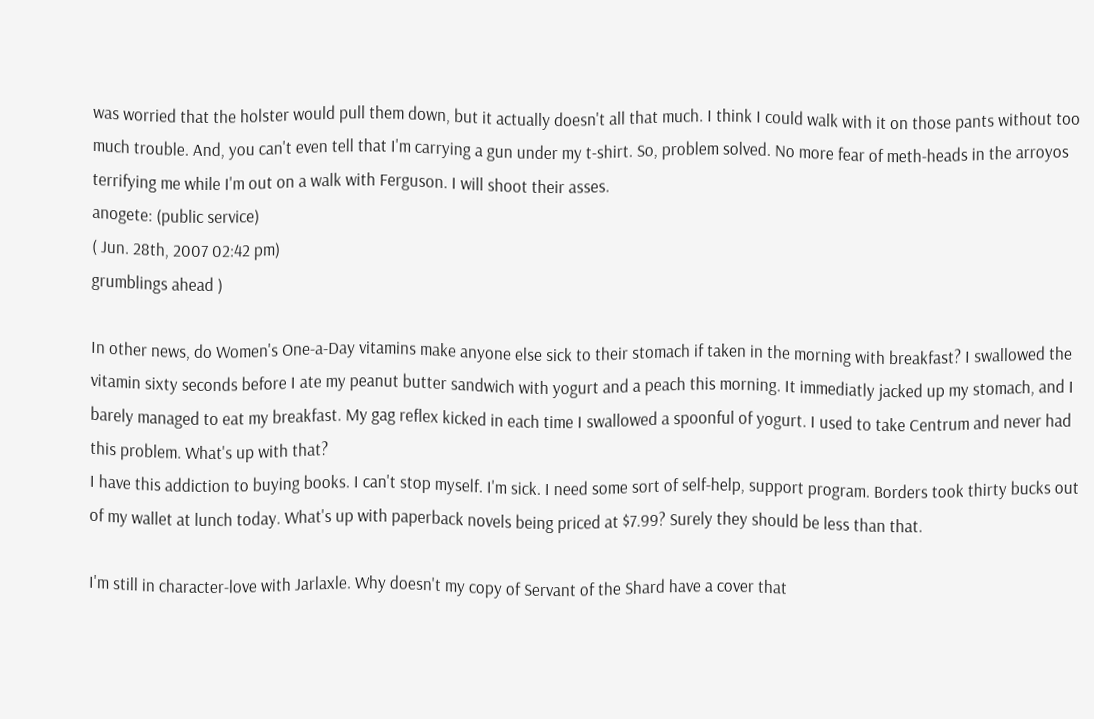was worried that the holster would pull them down, but it actually doesn't all that much. I think I could walk with it on those pants without too much trouble. And, you can't even tell that I'm carrying a gun under my t-shirt. So, problem solved. No more fear of meth-heads in the arroyos terrifying me while I'm out on a walk with Ferguson. I will shoot their asses.
anogete: (public service)
( Jun. 28th, 2007 02:42 pm)
grumblings ahead )

In other news, do Women's One-a-Day vitamins make anyone else sick to their stomach if taken in the morning with breakfast? I swallowed the vitamin sixty seconds before I ate my peanut butter sandwich with yogurt and a peach this morning. It immediatly jacked up my stomach, and I barely managed to eat my breakfast. My gag reflex kicked in each time I swallowed a spoonful of yogurt. I used to take Centrum and never had this problem. What's up with that?
I have this addiction to buying books. I can't stop myself. I'm sick. I need some sort of self-help, support program. Borders took thirty bucks out of my wallet at lunch today. What's up with paperback novels being priced at $7.99? Surely they should be less than that.

I'm still in character-love with Jarlaxle. Why doesn't my copy of Servant of the Shard have a cover that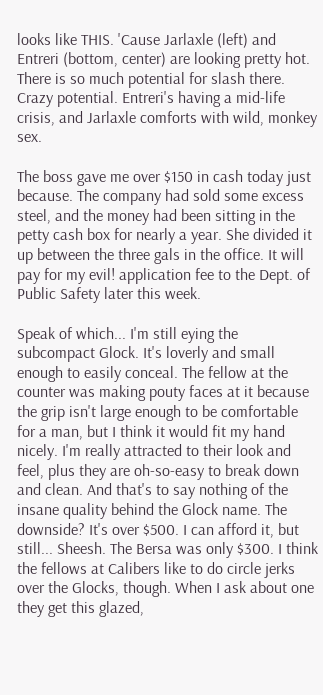looks like THIS. 'Cause Jarlaxle (left) and Entreri (bottom, center) are looking pretty hot. There is so much potential for slash there. Crazy potential. Entreri's having a mid-life crisis, and Jarlaxle comforts with wild, monkey sex.

The boss gave me over $150 in cash today just because. The company had sold some excess steel, and the money had been sitting in the petty cash box for nearly a year. She divided it up between the three gals in the office. It will pay for my evil! application fee to the Dept. of Public Safety later this week.

Speak of which... I'm still eying the subcompact Glock. It's loverly and small enough to easily conceal. The fellow at the counter was making pouty faces at it because the grip isn't large enough to be comfortable for a man, but I think it would fit my hand nicely. I'm really attracted to their look and feel, plus they are oh-so-easy to break down and clean. And that's to say nothing of the insane quality behind the Glock name. The downside? It's over $500. I can afford it, but still... Sheesh. The Bersa was only $300. I think the fellows at Calibers like to do circle jerks over the Glocks, though. When I ask about one they get this glazed,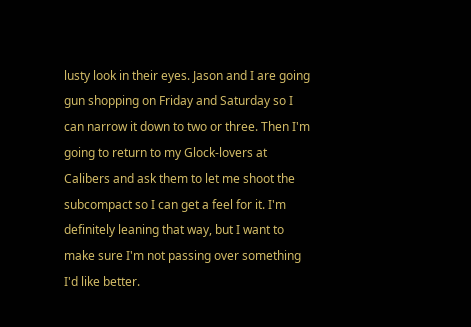lusty look in their eyes. Jason and I are going gun shopping on Friday and Saturday so I can narrow it down to two or three. Then I'm going to return to my Glock-lovers at Calibers and ask them to let me shoot the subcompact so I can get a feel for it. I'm definitely leaning that way, but I want to make sure I'm not passing over something I'd like better.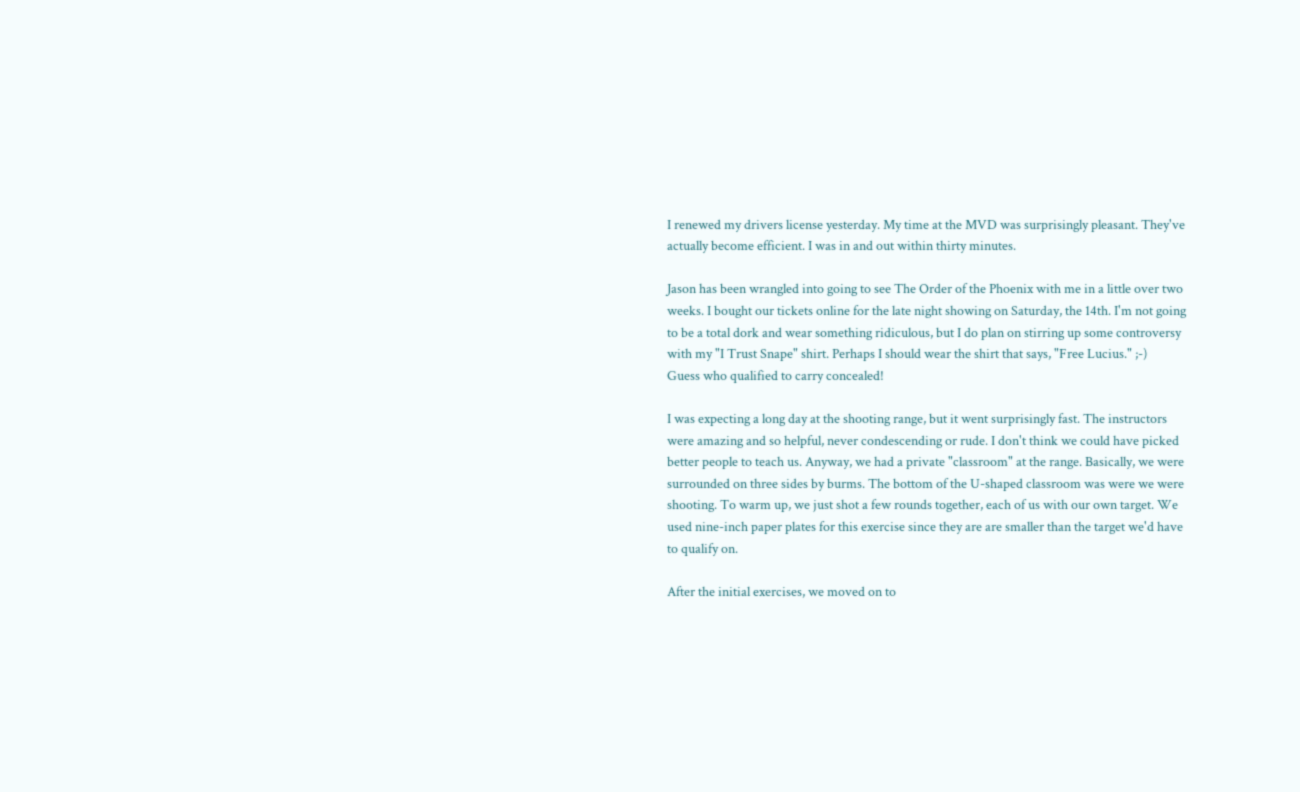I renewed my drivers license yesterday. My time at the MVD was surprisingly pleasant. They've actually become efficient. I was in and out within thirty minutes.

Jason has been wrangled into going to see The Order of the Phoenix with me in a little over two weeks. I bought our tickets online for the late night showing on Saturday, the 14th. I'm not going to be a total dork and wear something ridiculous, but I do plan on stirring up some controversy with my "I Trust Snape" shirt. Perhaps I should wear the shirt that says, "Free Lucius." ;-)
Guess who qualified to carry concealed!

I was expecting a long day at the shooting range, but it went surprisingly fast. The instructors were amazing and so helpful, never condescending or rude. I don't think we could have picked better people to teach us. Anyway, we had a private "classroom" at the range. Basically, we were surrounded on three sides by burms. The bottom of the U-shaped classroom was were we were shooting. To warm up, we just shot a few rounds together, each of us with our own target. We used nine-inch paper plates for this exercise since they are are smaller than the target we'd have to qualify on.

After the initial exercises, we moved on to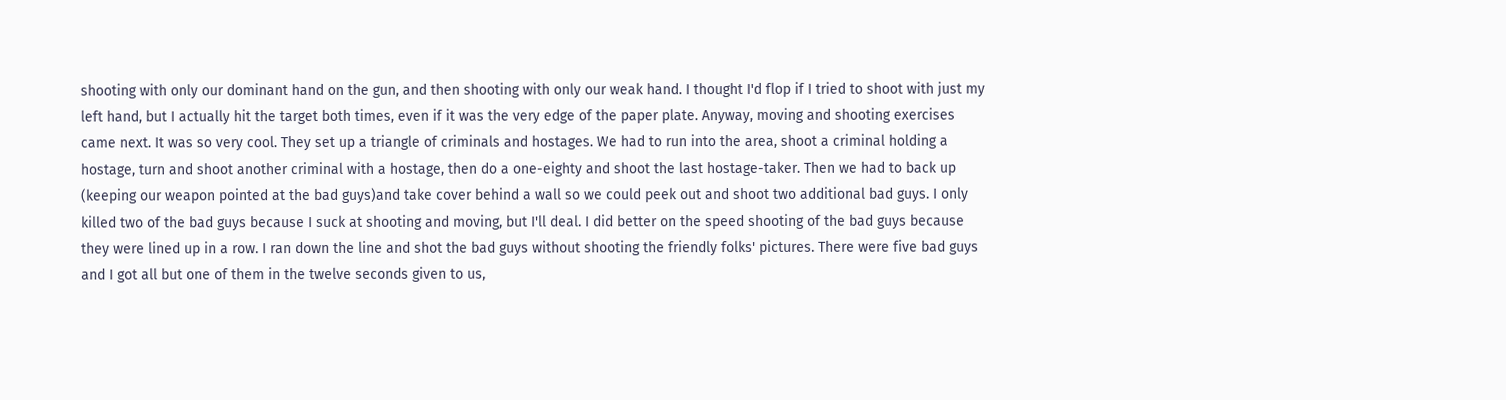shooting with only our dominant hand on the gun, and then shooting with only our weak hand. I thought I'd flop if I tried to shoot with just my left hand, but I actually hit the target both times, even if it was the very edge of the paper plate. Anyway, moving and shooting exercises came next. It was so very cool. They set up a triangle of criminals and hostages. We had to run into the area, shoot a criminal holding a hostage, turn and shoot another criminal with a hostage, then do a one-eighty and shoot the last hostage-taker. Then we had to back up (keeping our weapon pointed at the bad guys)and take cover behind a wall so we could peek out and shoot two additional bad guys. I only killed two of the bad guys because I suck at shooting and moving, but I'll deal. I did better on the speed shooting of the bad guys because they were lined up in a row. I ran down the line and shot the bad guys without shooting the friendly folks' pictures. There were five bad guys and I got all but one of them in the twelve seconds given to us,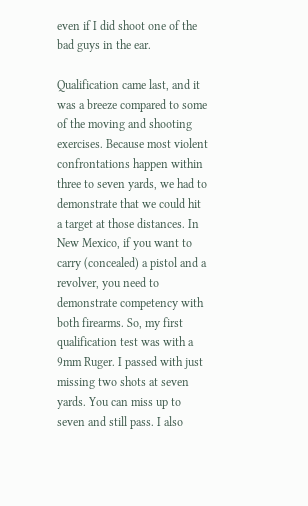even if I did shoot one of the bad guys in the ear.

Qualification came last, and it was a breeze compared to some of the moving and shooting exercises. Because most violent confrontations happen within three to seven yards, we had to demonstrate that we could hit a target at those distances. In New Mexico, if you want to carry (concealed) a pistol and a revolver, you need to demonstrate competency with both firearms. So, my first qualification test was with a 9mm Ruger. I passed with just missing two shots at seven yards. You can miss up to seven and still pass. I also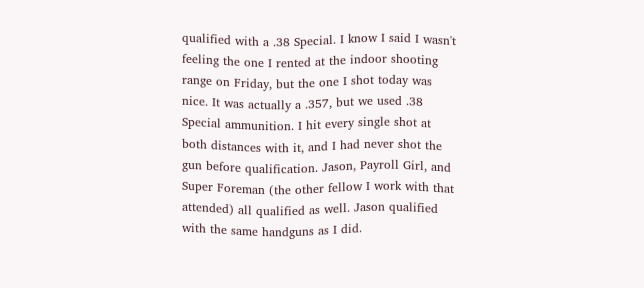qualified with a .38 Special. I know I said I wasn't feeling the one I rented at the indoor shooting range on Friday, but the one I shot today was nice. It was actually a .357, but we used .38 Special ammunition. I hit every single shot at both distances with it, and I had never shot the gun before qualification. Jason, Payroll Girl, and Super Foreman (the other fellow I work with that attended) all qualified as well. Jason qualified with the same handguns as I did.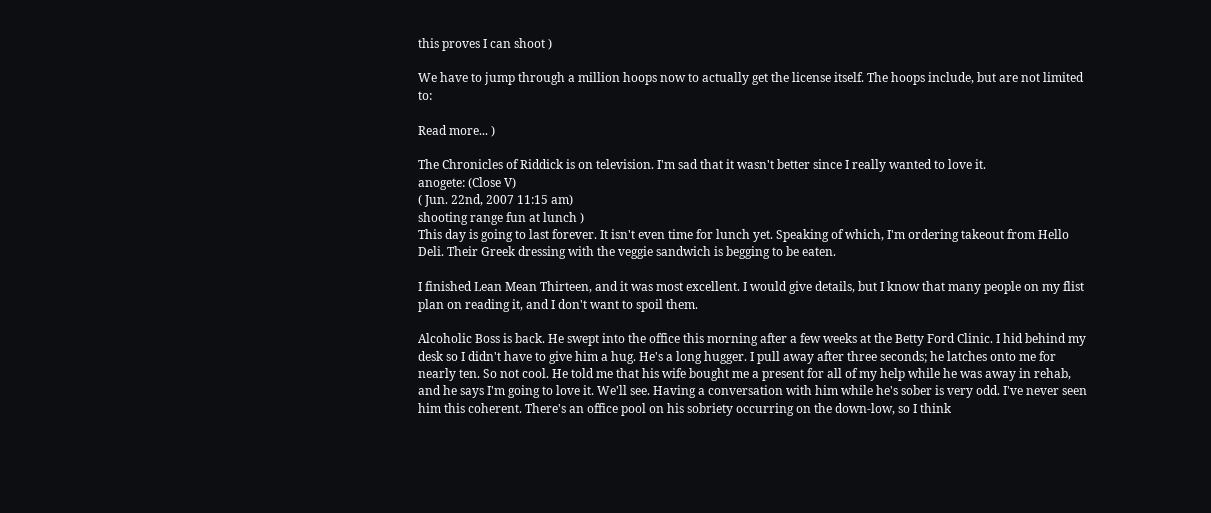this proves I can shoot )

We have to jump through a million hoops now to actually get the license itself. The hoops include, but are not limited to:

Read more... )

The Chronicles of Riddick is on television. I'm sad that it wasn't better since I really wanted to love it.
anogete: (Close V)
( Jun. 22nd, 2007 11:15 am)
shooting range fun at lunch )
This day is going to last forever. It isn't even time for lunch yet. Speaking of which, I'm ordering takeout from Hello Deli. Their Greek dressing with the veggie sandwich is begging to be eaten.

I finished Lean Mean Thirteen, and it was most excellent. I would give details, but I know that many people on my flist plan on reading it, and I don't want to spoil them.

Alcoholic Boss is back. He swept into the office this morning after a few weeks at the Betty Ford Clinic. I hid behind my desk so I didn't have to give him a hug. He's a long hugger. I pull away after three seconds; he latches onto me for nearly ten. So not cool. He told me that his wife bought me a present for all of my help while he was away in rehab, and he says I'm going to love it. We'll see. Having a conversation with him while he's sober is very odd. I've never seen him this coherent. There's an office pool on his sobriety occurring on the down-low, so I think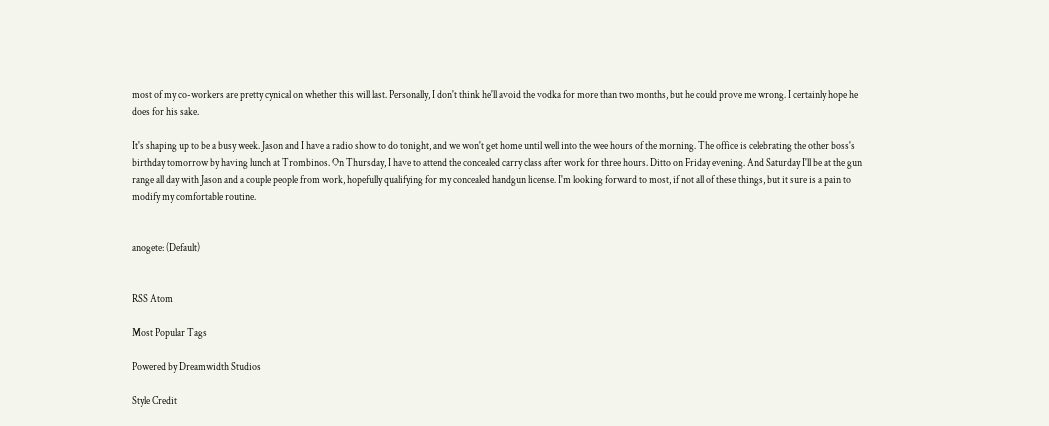most of my co-workers are pretty cynical on whether this will last. Personally, I don't think he'll avoid the vodka for more than two months, but he could prove me wrong. I certainly hope he does for his sake.

It's shaping up to be a busy week. Jason and I have a radio show to do tonight, and we won't get home until well into the wee hours of the morning. The office is celebrating the other boss's birthday tomorrow by having lunch at Trombinos. On Thursday, I have to attend the concealed carry class after work for three hours. Ditto on Friday evening. And Saturday I'll be at the gun range all day with Jason and a couple people from work, hopefully qualifying for my concealed handgun license. I'm looking forward to most, if not all of these things, but it sure is a pain to modify my comfortable routine.


anogete: (Default)


RSS Atom

Most Popular Tags

Powered by Dreamwidth Studios

Style Credit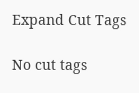Expand Cut Tags

No cut tags